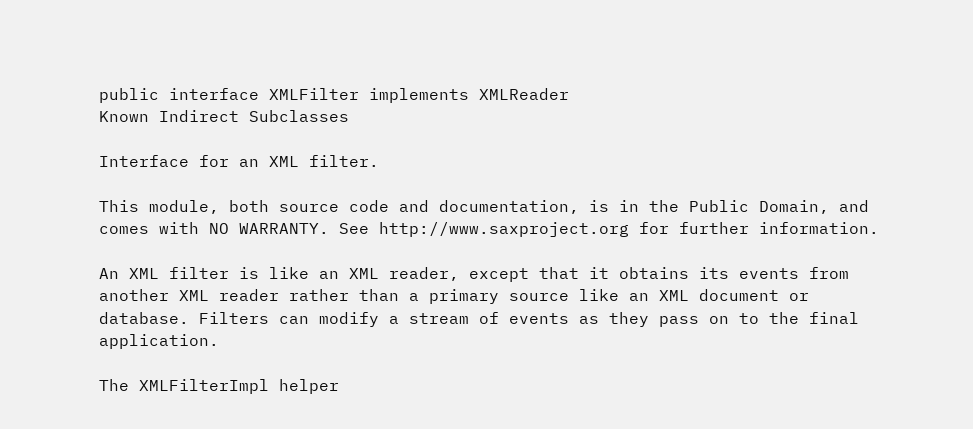public interface XMLFilter implements XMLReader
Known Indirect Subclasses

Interface for an XML filter.

This module, both source code and documentation, is in the Public Domain, and comes with NO WARRANTY. See http://www.saxproject.org for further information.

An XML filter is like an XML reader, except that it obtains its events from another XML reader rather than a primary source like an XML document or database. Filters can modify a stream of events as they pass on to the final application.

The XMLFilterImpl helper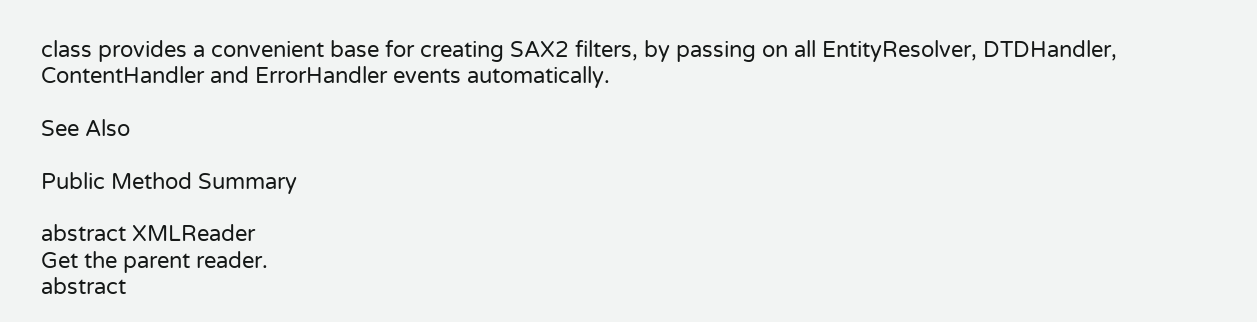class provides a convenient base for creating SAX2 filters, by passing on all EntityResolver, DTDHandler, ContentHandler and ErrorHandler events automatically.

See Also

Public Method Summary

abstract XMLReader
Get the parent reader.
abstract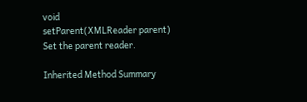void
setParent(XMLReader parent)
Set the parent reader.

Inherited Method Summary